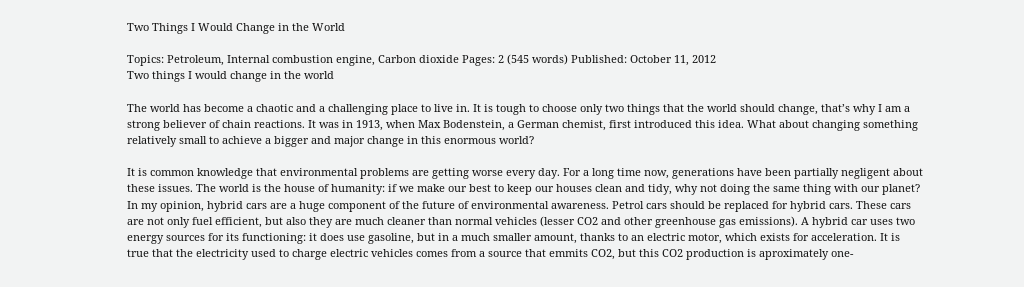Two Things I Would Change in the World

Topics: Petroleum, Internal combustion engine, Carbon dioxide Pages: 2 (545 words) Published: October 11, 2012
Two things I would change in the world

The world has become a chaotic and a challenging place to live in. It is tough to choose only two things that the world should change, that’s why I am a strong believer of chain reactions. It was in 1913, when Max Bodenstein, a German chemist, first introduced this idea. What about changing something relatively small to achieve a bigger and major change in this enormous world?

It is common knowledge that environmental problems are getting worse every day. For a long time now, generations have been partially negligent about these issues. The world is the house of humanity: if we make our best to keep our houses clean and tidy, why not doing the same thing with our planet? In my opinion, hybrid cars are a huge component of the future of environmental awareness. Petrol cars should be replaced for hybrid cars. These cars are not only fuel efficient, but also they are much cleaner than normal vehicles (lesser CO2 and other greenhouse gas emissions). A hybrid car uses two energy sources for its functioning: it does use gasoline, but in a much smaller amount, thanks to an electric motor, which exists for acceleration. It is true that the electricity used to charge electric vehicles comes from a source that emmits CO2, but this CO2 production is aproximately one-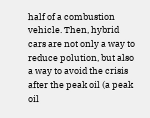half of a combustion vehicle. Then, hybrid cars are not only a way to reduce polution, but also a way to avoid the crisis after the peak oil (a peak oil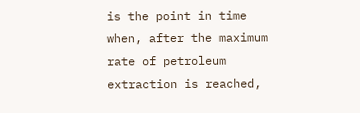is the point in time when, after the maximum rate of petroleum extraction is reached,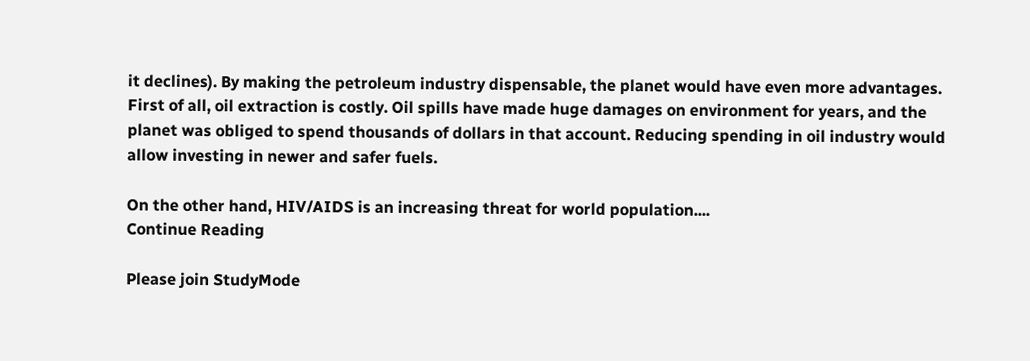it declines). By making the petroleum industry dispensable, the planet would have even more advantages. First of all, oil extraction is costly. Oil spills have made huge damages on environment for years, and the planet was obliged to spend thousands of dollars in that account. Reducing spending in oil industry would allow investing in newer and safer fuels.

On the other hand, HIV/AIDS is an increasing threat for world population....
Continue Reading

Please join StudyMode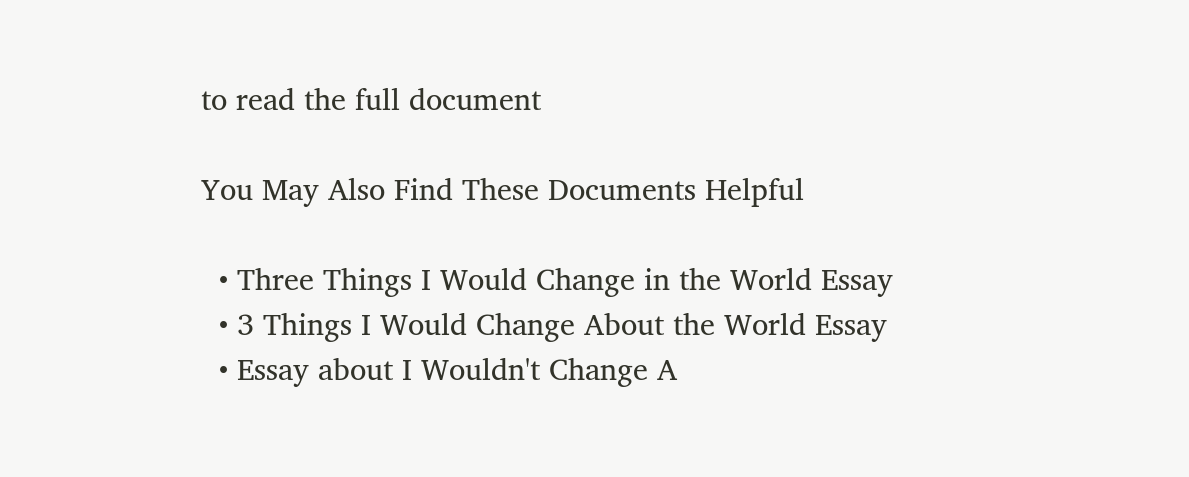to read the full document

You May Also Find These Documents Helpful

  • Three Things I Would Change in the World Essay
  • 3 Things I Would Change About the World Essay
  • Essay about I Wouldn't Change A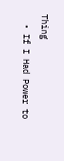Thing
  • If I Had Power to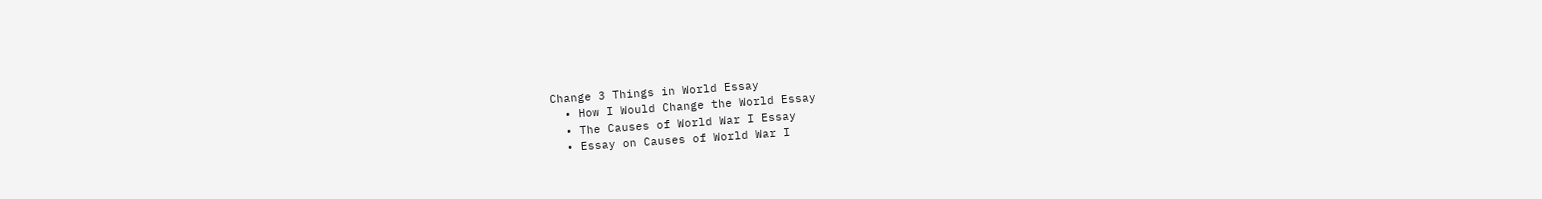Change 3 Things in World Essay
  • How I Would Change the World Essay
  • The Causes of World War I Essay
  • Essay on Causes of World War I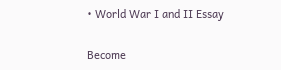• World War I and II Essay

Become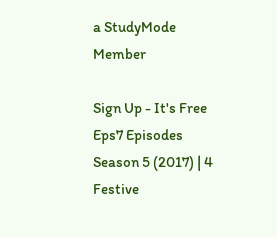a StudyMode Member

Sign Up - It's Free
Eps7 Episodes Season 5 (2017) | 4 Festive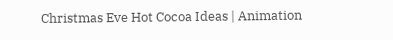Christmas Eve Hot Cocoa Ideas | Animation